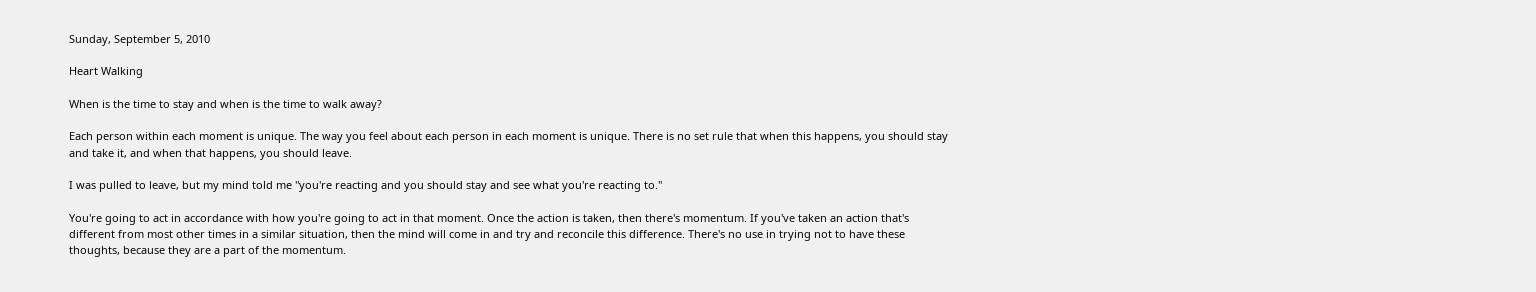Sunday, September 5, 2010

Heart Walking

When is the time to stay and when is the time to walk away?

Each person within each moment is unique. The way you feel about each person in each moment is unique. There is no set rule that when this happens, you should stay and take it, and when that happens, you should leave.

I was pulled to leave, but my mind told me "you're reacting and you should stay and see what you're reacting to."

You're going to act in accordance with how you're going to act in that moment. Once the action is taken, then there's momentum. If you've taken an action that's different from most other times in a similar situation, then the mind will come in and try and reconcile this difference. There's no use in trying not to have these thoughts, because they are a part of the momentum.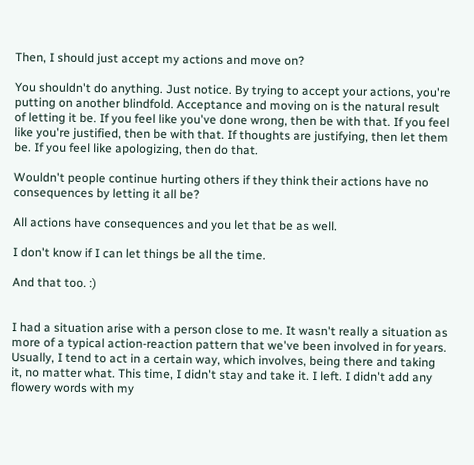Then, I should just accept my actions and move on?

You shouldn't do anything. Just notice. By trying to accept your actions, you're putting on another blindfold. Acceptance and moving on is the natural result of letting it be. If you feel like you've done wrong, then be with that. If you feel like you're justified, then be with that. If thoughts are justifying, then let them be. If you feel like apologizing, then do that.

Wouldn't people continue hurting others if they think their actions have no consequences by letting it all be?

All actions have consequences and you let that be as well.

I don't know if I can let things be all the time.

And that too. :)


I had a situation arise with a person close to me. It wasn't really a situation as more of a typical action-reaction pattern that we've been involved in for years. Usually, I tend to act in a certain way, which involves, being there and taking it, no matter what. This time, I didn't stay and take it. I left. I didn't add any flowery words with my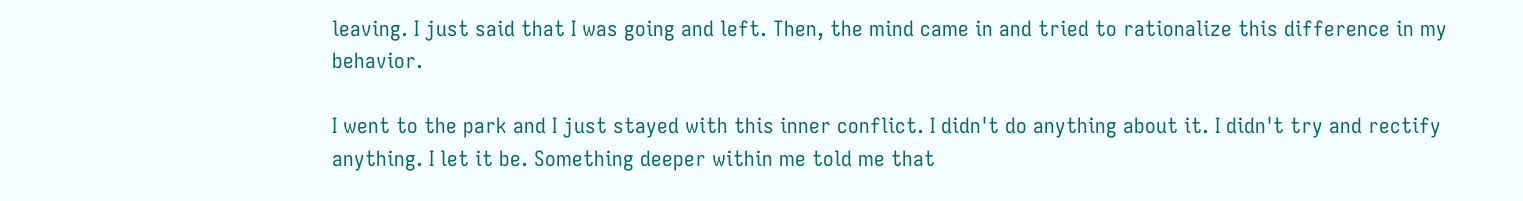leaving. I just said that I was going and left. Then, the mind came in and tried to rationalize this difference in my behavior.

I went to the park and I just stayed with this inner conflict. I didn't do anything about it. I didn't try and rectify anything. I let it be. Something deeper within me told me that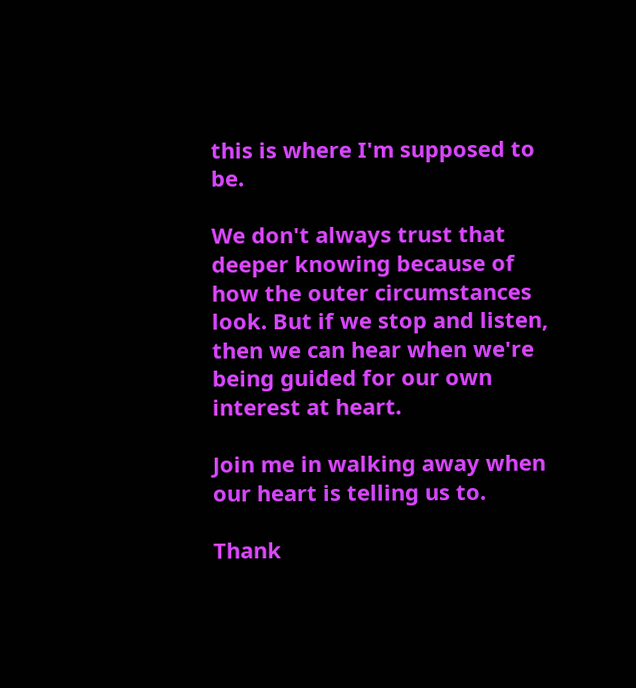this is where I'm supposed to be.

We don't always trust that deeper knowing because of how the outer circumstances look. But if we stop and listen, then we can hear when we're being guided for our own interest at heart.

Join me in walking away when our heart is telling us to.

Thank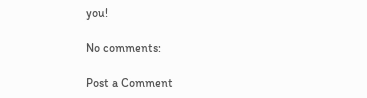you!

No comments:

Post a Comment